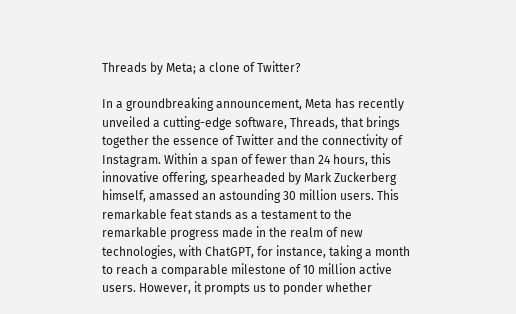Threads by Meta; a clone of Twitter?

In a groundbreaking announcement, Meta has recently unveiled a cutting-edge software, Threads, that brings together the essence of Twitter and the connectivity of Instagram. Within a span of fewer than 24 hours, this innovative offering, spearheaded by Mark Zuckerberg himself, amassed an astounding 30 million users. This remarkable feat stands as a testament to the remarkable progress made in the realm of new technologies, with ChatGPT, for instance, taking a month to reach a comparable milestone of 10 million active users. However, it prompts us to ponder whether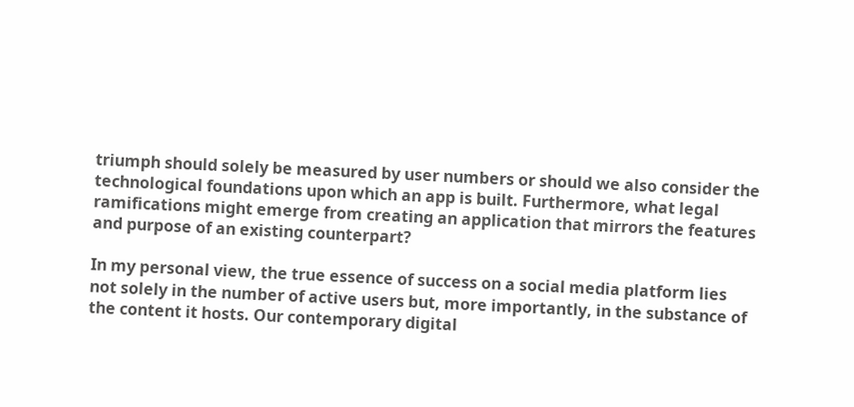triumph should solely be measured by user numbers or should we also consider the technological foundations upon which an app is built. Furthermore, what legal ramifications might emerge from creating an application that mirrors the features and purpose of an existing counterpart?

In my personal view, the true essence of success on a social media platform lies not solely in the number of active users but, more importantly, in the substance of the content it hosts. Our contemporary digital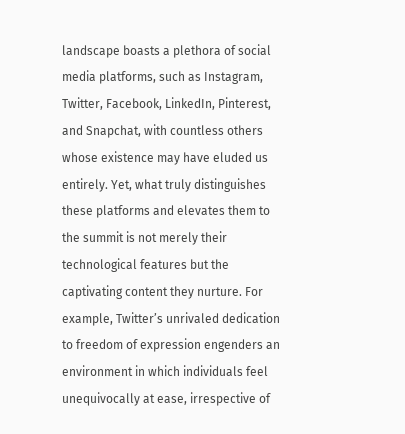landscape boasts a plethora of social media platforms, such as Instagram, Twitter, Facebook, LinkedIn, Pinterest, and Snapchat, with countless others whose existence may have eluded us entirely. Yet, what truly distinguishes these platforms and elevates them to the summit is not merely their technological features but the captivating content they nurture. For example, Twitter’s unrivaled dedication to freedom of expression engenders an environment in which individuals feel unequivocally at ease, irrespective of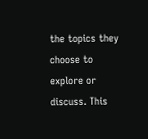the topics they choose to explore or discuss. This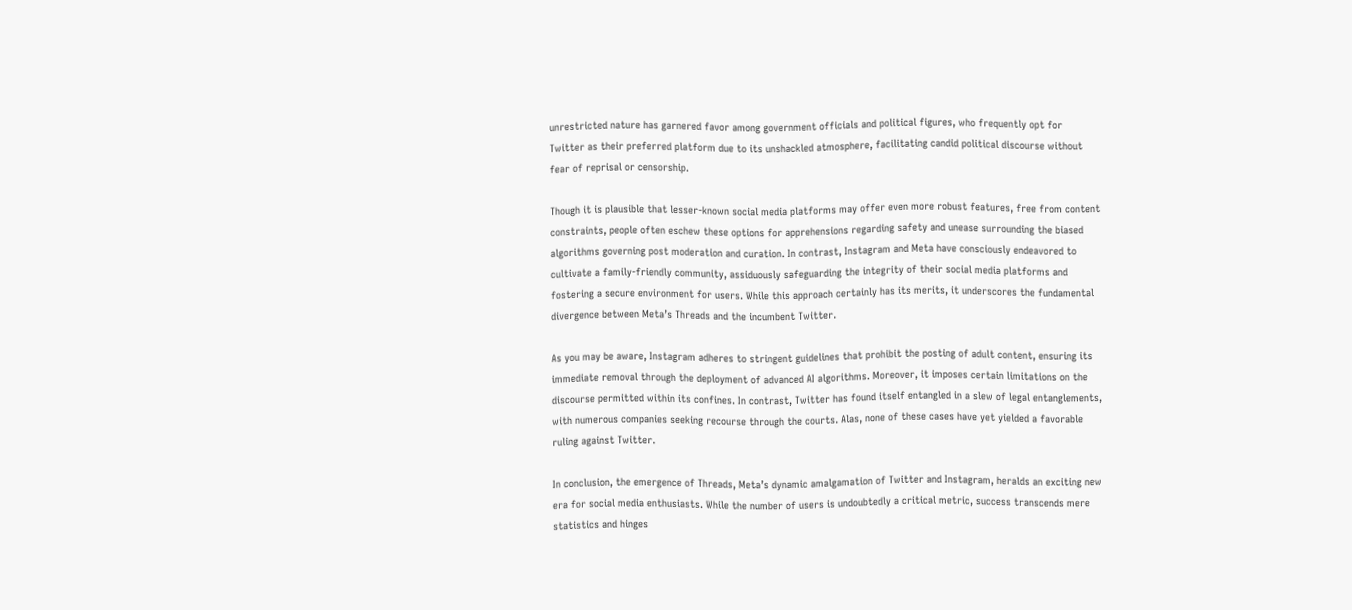unrestricted nature has garnered favor among government officials and political figures, who frequently opt for Twitter as their preferred platform due to its unshackled atmosphere, facilitating candid political discourse without fear of reprisal or censorship.

Though it is plausible that lesser-known social media platforms may offer even more robust features, free from content constraints, people often eschew these options for apprehensions regarding safety and unease surrounding the biased algorithms governing post moderation and curation. In contrast, Instagram and Meta have consciously endeavored to cultivate a family-friendly community, assiduously safeguarding the integrity of their social media platforms and fostering a secure environment for users. While this approach certainly has its merits, it underscores the fundamental divergence between Meta’s Threads and the incumbent Twitter.

As you may be aware, Instagram adheres to stringent guidelines that prohibit the posting of adult content, ensuring its immediate removal through the deployment of advanced AI algorithms. Moreover, it imposes certain limitations on the discourse permitted within its confines. In contrast, Twitter has found itself entangled in a slew of legal entanglements, with numerous companies seeking recourse through the courts. Alas, none of these cases have yet yielded a favorable ruling against Twitter.

In conclusion, the emergence of Threads, Meta’s dynamic amalgamation of Twitter and Instagram, heralds an exciting new era for social media enthusiasts. While the number of users is undoubtedly a critical metric, success transcends mere statistics and hinges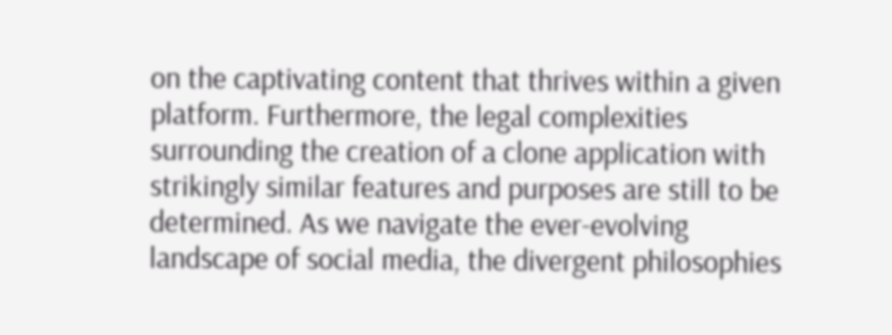on the captivating content that thrives within a given platform. Furthermore, the legal complexities surrounding the creation of a clone application with strikingly similar features and purposes are still to be determined. As we navigate the ever-evolving landscape of social media, the divergent philosophies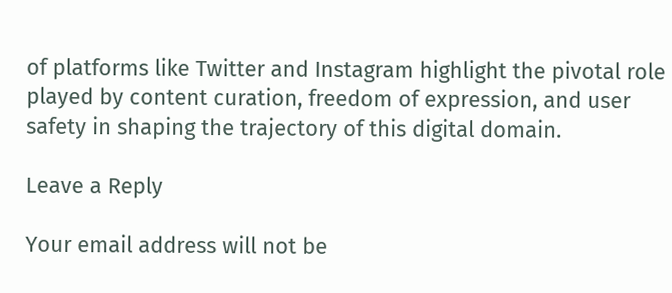of platforms like Twitter and Instagram highlight the pivotal role played by content curation, freedom of expression, and user safety in shaping the trajectory of this digital domain.

Leave a Reply

Your email address will not be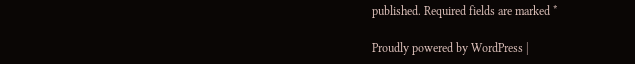published. Required fields are marked *

Proudly powered by WordPress |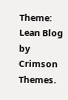Theme: Lean Blog by Crimson Themes.